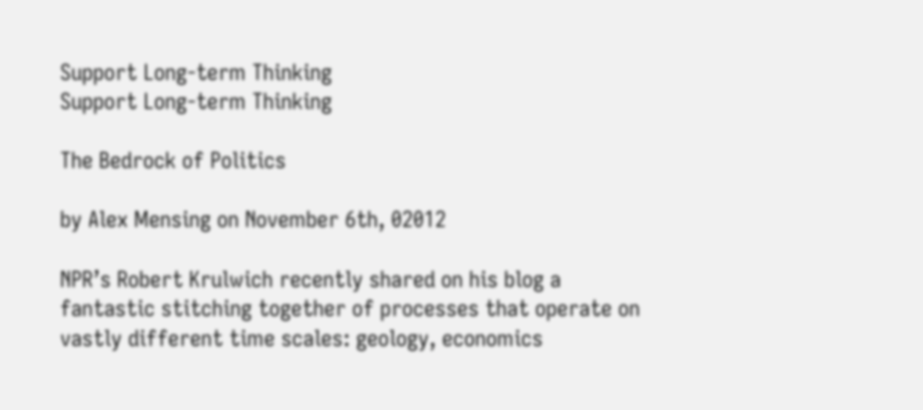Support Long-term Thinking
Support Long-term Thinking

The Bedrock of Politics

by Alex Mensing on November 6th, 02012

NPR’s Robert Krulwich recently shared on his blog a fantastic stitching together of processes that operate on vastly different time scales: geology, economics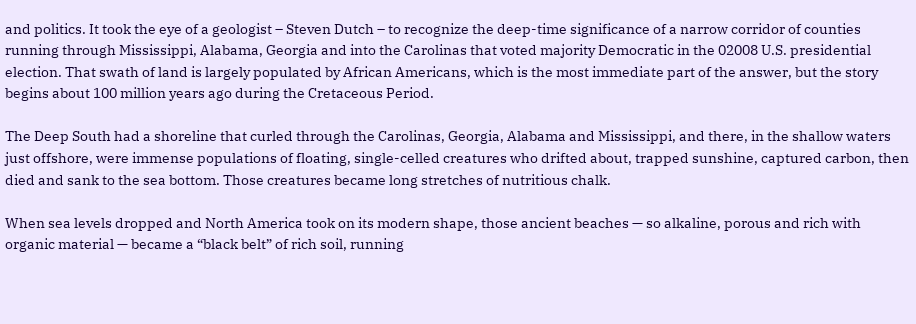and politics. It took the eye of a geologist – Steven Dutch – to recognize the deep-time significance of a narrow corridor of counties running through Mississippi, Alabama, Georgia and into the Carolinas that voted majority Democratic in the 02008 U.S. presidential election. That swath of land is largely populated by African Americans, which is the most immediate part of the answer, but the story begins about 100 million years ago during the Cretaceous Period.

The Deep South had a shoreline that curled through the Carolinas, Georgia, Alabama and Mississippi, and there, in the shallow waters just offshore, were immense populations of floating, single-celled creatures who drifted about, trapped sunshine, captured carbon, then died and sank to the sea bottom. Those creatures became long stretches of nutritious chalk.

When sea levels dropped and North America took on its modern shape, those ancient beaches — so alkaline, porous and rich with organic material — became a “black belt” of rich soil, running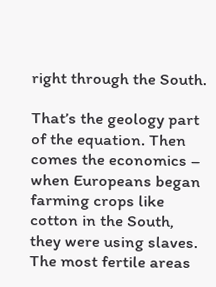right through the South.

That’s the geology part of the equation. Then comes the economics – when Europeans began farming crops like cotton in the South, they were using slaves. The most fertile areas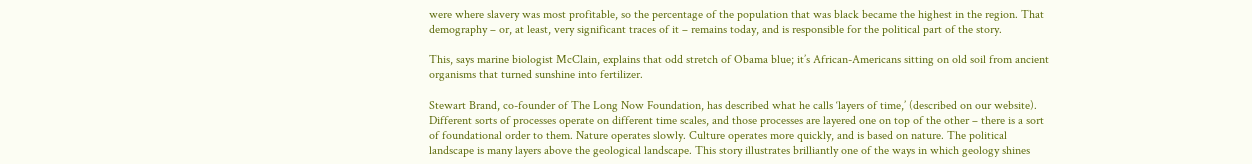were where slavery was most profitable, so the percentage of the population that was black became the highest in the region. That demography – or, at least, very significant traces of it – remains today, and is responsible for the political part of the story.

This, says marine biologist McClain, explains that odd stretch of Obama blue; it’s African-Americans sitting on old soil from ancient organisms that turned sunshine into fertilizer.

Stewart Brand, co-founder of The Long Now Foundation, has described what he calls ‘layers of time,’ (described on our website). Different sorts of processes operate on different time scales, and those processes are layered one on top of the other – there is a sort of foundational order to them. Nature operates slowly. Culture operates more quickly, and is based on nature. The political landscape is many layers above the geological landscape. This story illustrates brilliantly one of the ways in which geology shines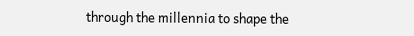through the millennia to shape the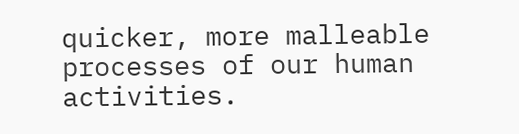quicker, more malleable processes of our human activities.